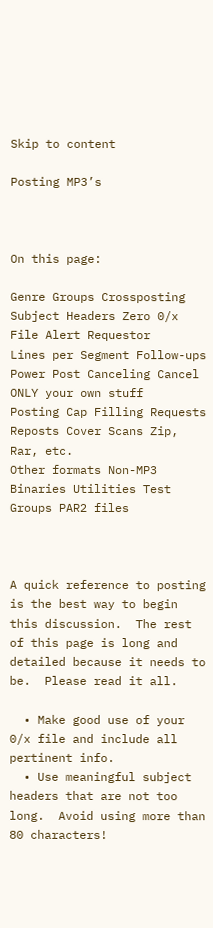Skip to content

Posting MP3’s



On this page:

Genre Groups Crossposting Subject Headers Zero 0/x File Alert Requestor
Lines per Segment Follow-ups Power Post Canceling Cancel ONLY your own stuff
Posting Cap Filling Requests Reposts Cover Scans Zip, Rar, etc.
Other formats Non-MP3 Binaries Utilities Test Groups PAR2 files



A quick reference to posting is the best way to begin this discussion.  The rest of this page is long and detailed because it needs to be.  Please read it all.

  • Make good use of your  0/x file and include all pertinent info.
  • Use meaningful subject headers that are not too long.  Avoid using more than 80 characters!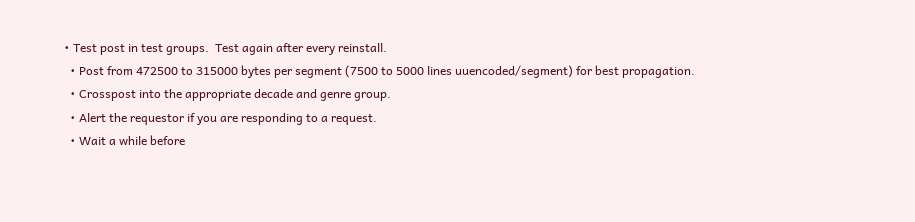• Test post in test groups.  Test again after every reinstall.
  • Post from 472500 to 315000 bytes per segment (7500 to 5000 lines uuencoded/segment) for best propagation.
  • Crosspost into the appropriate decade and genre group.
  • Alert the requestor if you are responding to a request.
  • Wait a while before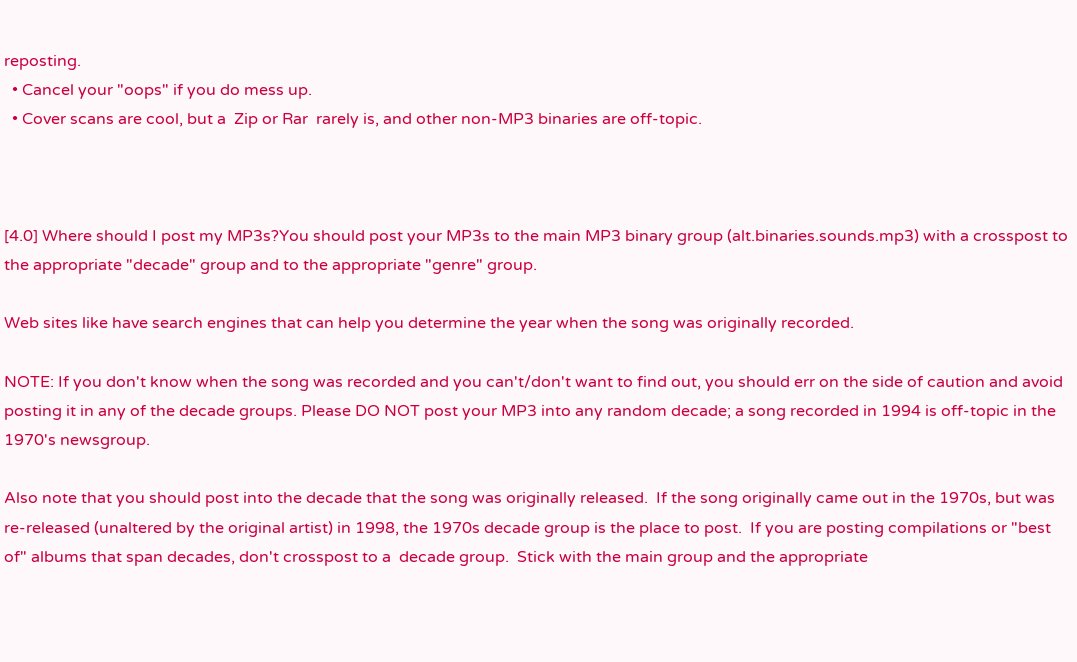reposting.
  • Cancel your "oops" if you do mess up.
  • Cover scans are cool, but a  Zip or Rar  rarely is, and other non-MP3 binaries are off-topic.



[4.0] Where should I post my MP3s?You should post your MP3s to the main MP3 binary group (alt.binaries.sounds.mp3) with a crosspost to the appropriate "decade" group and to the appropriate "genre" group.

Web sites like have search engines that can help you determine the year when the song was originally recorded.

NOTE: If you don't know when the song was recorded and you can't/don't want to find out, you should err on the side of caution and avoid posting it in any of the decade groups. Please DO NOT post your MP3 into any random decade; a song recorded in 1994 is off-topic in the 1970's newsgroup.

Also note that you should post into the decade that the song was originally released.  If the song originally came out in the 1970s, but was re-released (unaltered by the original artist) in 1998, the 1970s decade group is the place to post.  If you are posting compilations or "best of" albums that span decades, don't crosspost to a  decade group.  Stick with the main group and the appropriate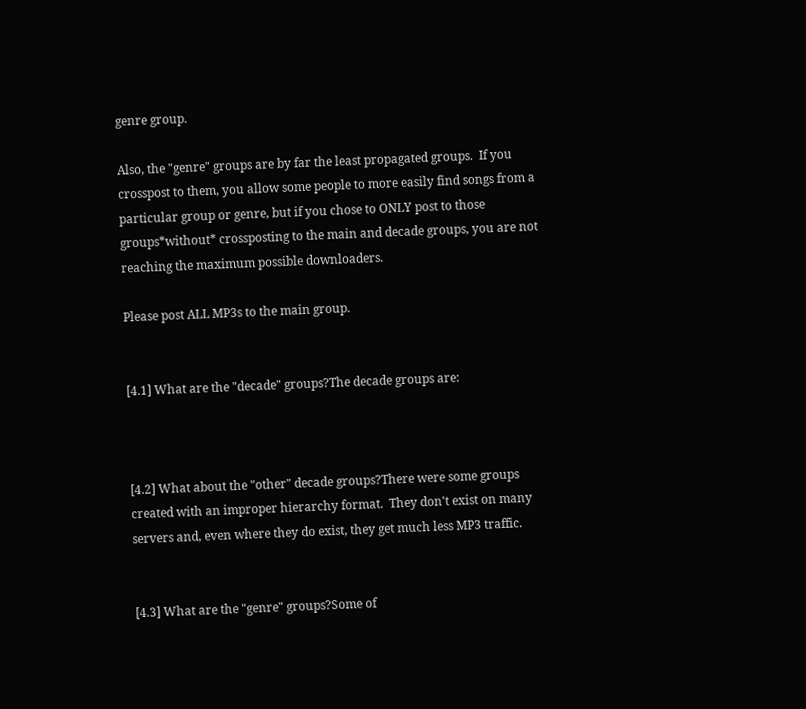genre group.

Also, the "genre" groups are by far the least propagated groups.  If you crosspost to them, you allow some people to more easily find songs from a particular group or genre, but if you chose to ONLY post to those groups*without* crossposting to the main and decade groups, you are not reaching the maximum possible downloaders.

Please post ALL MP3s to the main group.


[4.1] What are the "decade" groups?The decade groups are:



[4.2] What about the "other" decade groups?There were some groups created with an improper hierarchy format.  They don't exist on many servers and, even where they do exist, they get much less MP3 traffic.


[4.3] What are the "genre" groups?Some of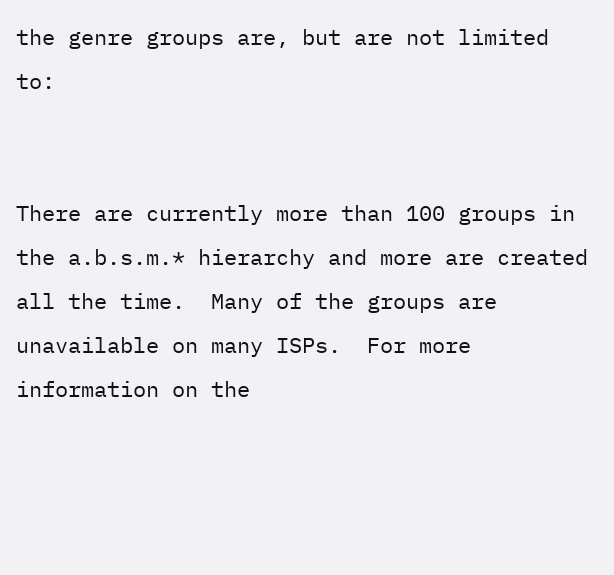the genre groups are, but are not limited to:


There are currently more than 100 groups in the a.b.s.m.* hierarchy and more are created all the time.  Many of the groups are unavailable on many ISPs.  For more information on the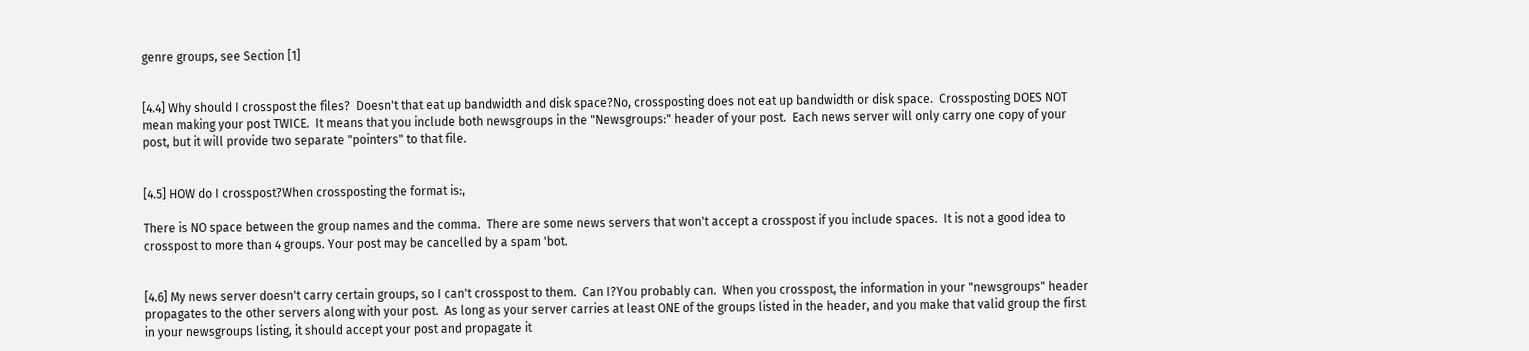genre groups, see Section [1]


[4.4] Why should I crosspost the files?  Doesn't that eat up bandwidth and disk space?No, crossposting does not eat up bandwidth or disk space.  Crossposting DOES NOT mean making your post TWICE.  It means that you include both newsgroups in the "Newsgroups:" header of your post.  Each news server will only carry one copy of your post, but it will provide two separate "pointers" to that file.


[4.5] HOW do I crosspost?When crossposting the format is:,

There is NO space between the group names and the comma.  There are some news servers that won't accept a crosspost if you include spaces.  It is not a good idea to crosspost to more than 4 groups. Your post may be cancelled by a spam 'bot.


[4.6] My news server doesn't carry certain groups, so I can't crosspost to them.  Can I?You probably can.  When you crosspost, the information in your "newsgroups" header propagates to the other servers along with your post.  As long as your server carries at least ONE of the groups listed in the header, and you make that valid group the first in your newsgroups listing, it should accept your post and propagate it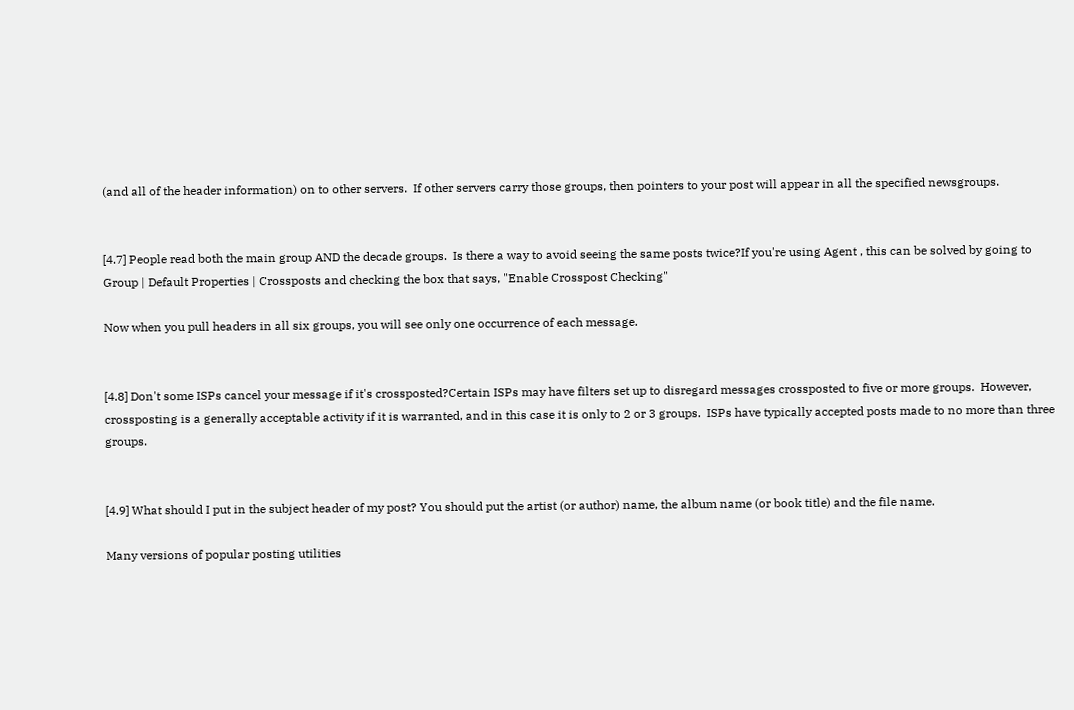(and all of the header information) on to other servers.  If other servers carry those groups, then pointers to your post will appear in all the specified newsgroups.


[4.7] People read both the main group AND the decade groups.  Is there a way to avoid seeing the same posts twice?If you're using Agent , this can be solved by going to Group | Default Properties | Crossposts and checking the box that says, "Enable Crosspost Checking"

Now when you pull headers in all six groups, you will see only one occurrence of each message.


[4.8] Don't some ISPs cancel your message if it's crossposted?Certain ISPs may have filters set up to disregard messages crossposted to five or more groups.  However, crossposting is a generally acceptable activity if it is warranted, and in this case it is only to 2 or 3 groups.  ISPs have typically accepted posts made to no more than three groups.


[4.9] What should I put in the subject header of my post? You should put the artist (or author) name, the album name (or book title) and the file name.

Many versions of popular posting utilities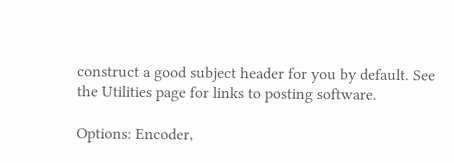construct a good subject header for you by default. See the Utilities page for links to posting software.

Options: Encoder,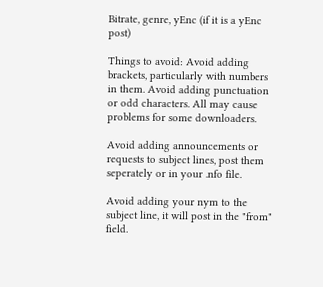Bitrate, genre, yEnc (if it is a yEnc post)

Things to avoid: Avoid adding brackets, particularly with numbers in them. Avoid adding punctuation or odd characters. All may cause problems for some downloaders.

Avoid adding announcements or requests to subject lines, post them seperately or in your .nfo file.

Avoid adding your nym to the subject line, it will post in the "from" field.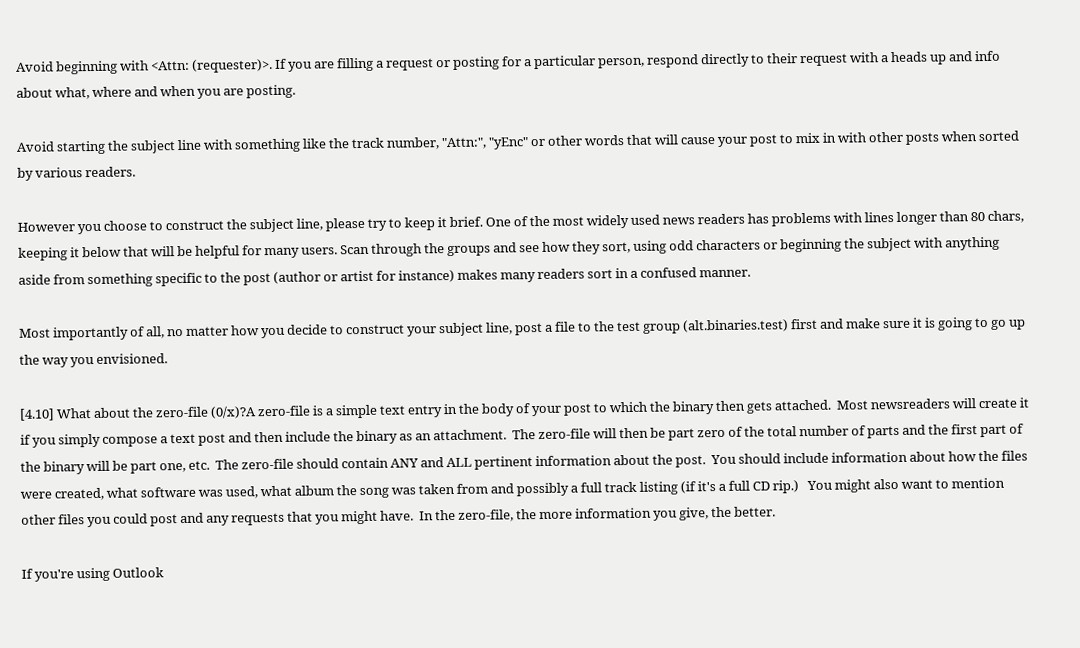Avoid beginning with <Attn: (requester)>. If you are filling a request or posting for a particular person, respond directly to their request with a heads up and info about what, where and when you are posting.

Avoid starting the subject line with something like the track number, "Attn:", "yEnc" or other words that will cause your post to mix in with other posts when sorted by various readers.

However you choose to construct the subject line, please try to keep it brief. One of the most widely used news readers has problems with lines longer than 80 chars, keeping it below that will be helpful for many users. Scan through the groups and see how they sort, using odd characters or beginning the subject with anything aside from something specific to the post (author or artist for instance) makes many readers sort in a confused manner.

Most importantly of all, no matter how you decide to construct your subject line, post a file to the test group (alt.binaries.test) first and make sure it is going to go up the way you envisioned.

[4.10] What about the zero-file (0/x)?A zero-file is a simple text entry in the body of your post to which the binary then gets attached.  Most newsreaders will create it if you simply compose a text post and then include the binary as an attachment.  The zero-file will then be part zero of the total number of parts and the first part of the binary will be part one, etc.  The zero-file should contain ANY and ALL pertinent information about the post.  You should include information about how the files were created, what software was used, what album the song was taken from and possibly a full track listing (if it's a full CD rip.)   You might also want to mention other files you could post and any requests that you might have.  In the zero-file, the more information you give, the better.

If you're using Outlook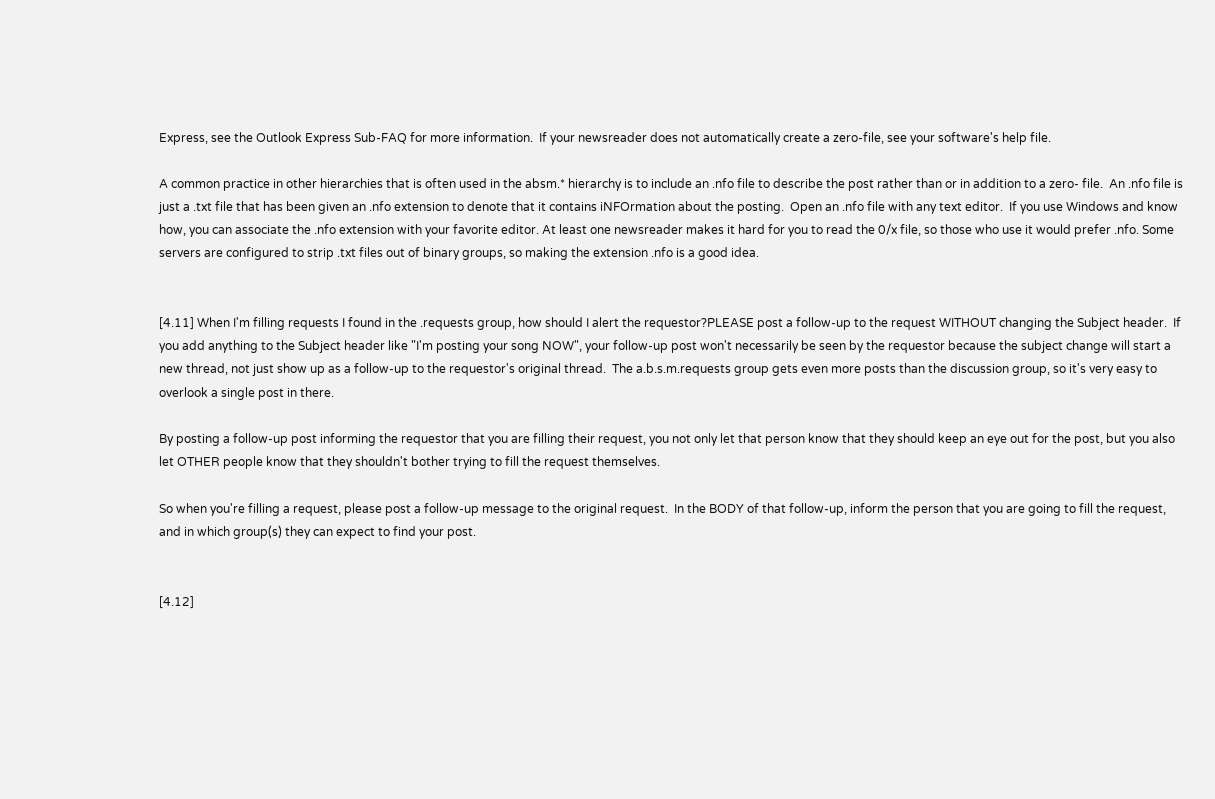Express, see the Outlook Express Sub-FAQ for more information.  If your newsreader does not automatically create a zero-file, see your software's help file.

A common practice in other hierarchies that is often used in the absm.* hierarchy is to include an .nfo file to describe the post rather than or in addition to a zero- file.  An .nfo file is just a .txt file that has been given an .nfo extension to denote that it contains iNFOrmation about the posting.  Open an .nfo file with any text editor.  If you use Windows and know how, you can associate the .nfo extension with your favorite editor. At least one newsreader makes it hard for you to read the 0/x file, so those who use it would prefer .nfo. Some servers are configured to strip .txt files out of binary groups, so making the extension .nfo is a good idea.


[4.11] When I'm filling requests I found in the .requests group, how should I alert the requestor?PLEASE post a follow-up to the request WITHOUT changing the Subject header.  If you add anything to the Subject header like "I'm posting your song NOW", your follow-up post won't necessarily be seen by the requestor because the subject change will start a new thread, not just show up as a follow-up to the requestor's original thread.  The a.b.s.m.requests group gets even more posts than the discussion group, so it's very easy to overlook a single post in there.

By posting a follow-up post informing the requestor that you are filling their request, you not only let that person know that they should keep an eye out for the post, but you also let OTHER people know that they shouldn't bother trying to fill the request themselves.

So when you're filling a request, please post a follow-up message to the original request.  In the BODY of that follow-up, inform the person that you are going to fill the request, and in which group(s) they can expect to find your post.


[4.12]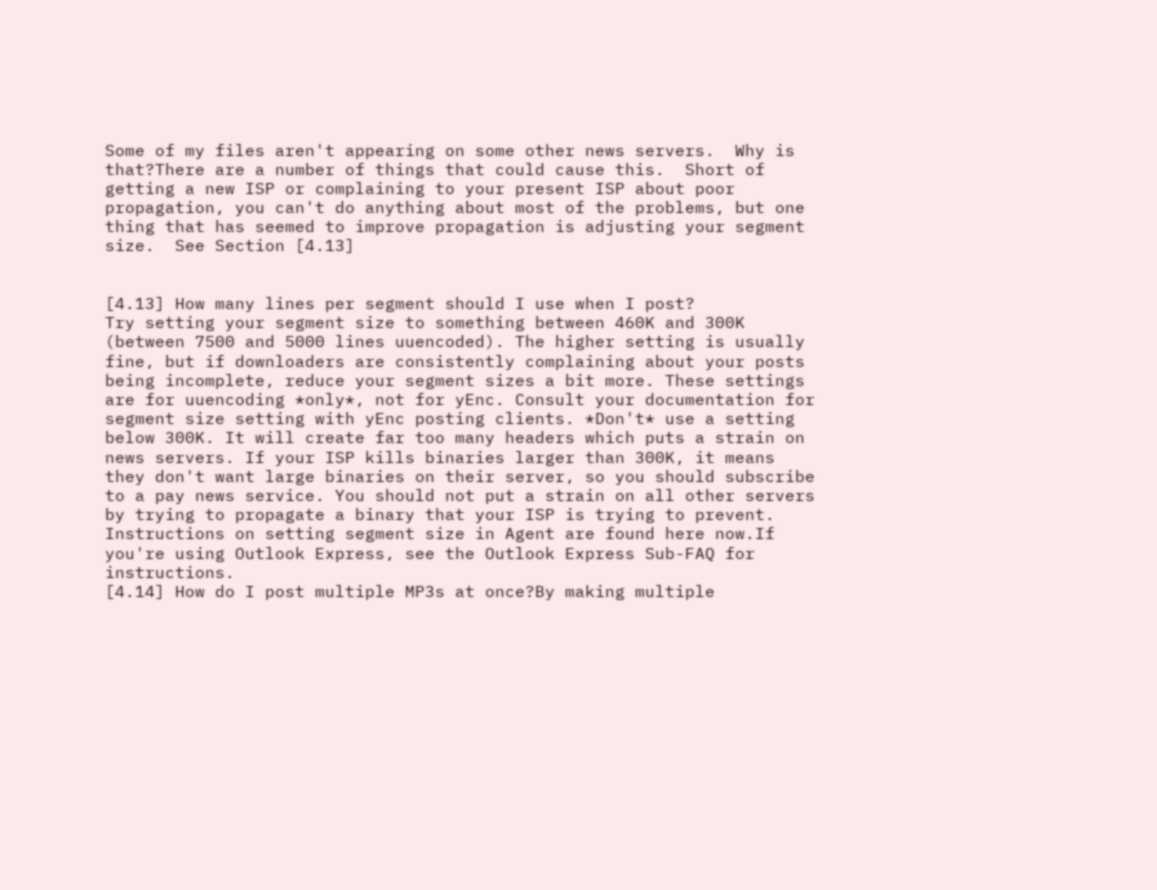Some of my files aren't appearing on some other news servers.  Why is that?There are a number of things that could cause this.  Short of getting a new ISP or complaining to your present ISP about poor propagation, you can't do anything about most of the problems, but one thing that has seemed to improve propagation is adjusting your segment size.  See Section [4.13]


[4.13] How many lines per segment should I use when I post?
Try setting your segment size to something between 460K and 300K (between 7500 and 5000 lines uuencoded). The higher setting is usually fine, but if downloaders are consistently complaining about your posts being incomplete, reduce your segment sizes a bit more. These settings are for uuencoding *only*, not for yEnc. Consult your documentation for segment size setting with yEnc posting clients. *Don't* use a setting below 300K. It will create far too many headers which puts a strain on news servers. If your ISP kills binaries larger than 300K, it means they don't want large binaries on their server, so you should subscribe to a pay news service. You should not put a strain on all other servers by trying to propagate a binary that your ISP is trying to prevent.
Instructions on setting segment size in Agent are found here now.If you're using Outlook Express, see the Outlook Express Sub-FAQ for instructions.
[4.14] How do I post multiple MP3s at once?By making multiple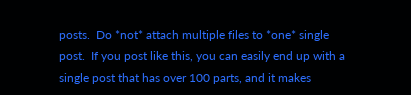posts.  Do *not* attach multiple files to *one* single post.  If you post like this, you can easily end up with a single post that has over 100 parts, and it makes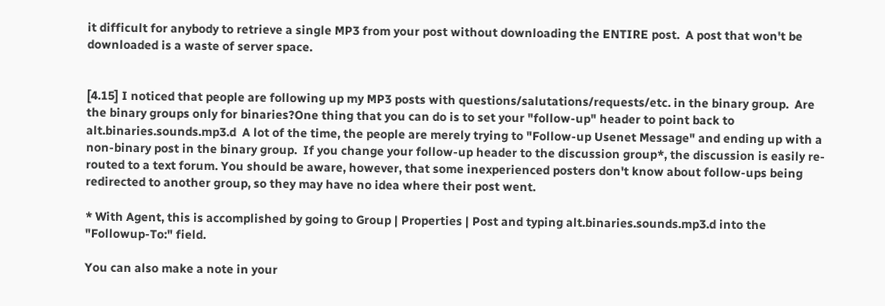it difficult for anybody to retrieve a single MP3 from your post without downloading the ENTIRE post.  A post that won't be downloaded is a waste of server space.


[4.15] I noticed that people are following up my MP3 posts with questions/salutations/requests/etc. in the binary group.  Are the binary groups only for binaries?One thing that you can do is to set your "follow-up" header to point back to alt.binaries.sounds.mp3.d  A lot of the time, the people are merely trying to "Follow-up Usenet Message" and ending up with a non-binary post in the binary group.  If you change your follow-up header to the discussion group*, the discussion is easily re-routed to a text forum. You should be aware, however, that some inexperienced posters don't know about follow-ups being redirected to another group, so they may have no idea where their post went.

* With Agent, this is accomplished by going to Group | Properties | Post and typing alt.binaries.sounds.mp3.d into the "Followup-To:" field.

You can also make a note in your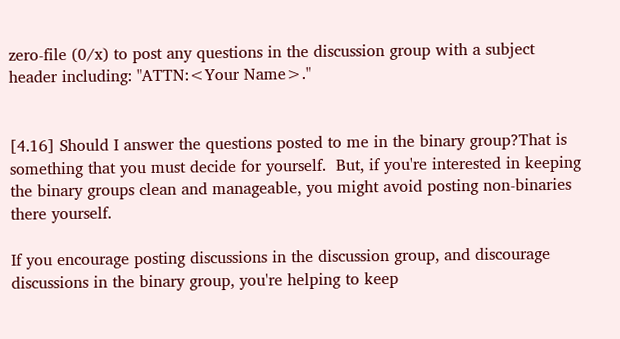zero-file (0/x) to post any questions in the discussion group with a subject header including: "ATTN:<Your Name>."


[4.16] Should I answer the questions posted to me in the binary group?That is something that you must decide for yourself.  But, if you're interested in keeping the binary groups clean and manageable, you might avoid posting non-binaries there yourself.

If you encourage posting discussions in the discussion group, and discourage discussions in the binary group, you're helping to keep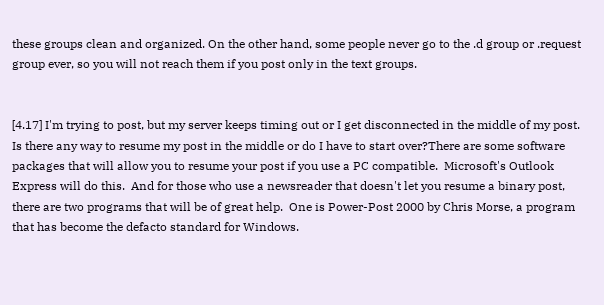these groups clean and organized. On the other hand, some people never go to the .d group or .request group ever, so you will not reach them if you post only in the text groups.


[4.17] I'm trying to post, but my server keeps timing out or I get disconnected in the middle of my post.  Is there any way to resume my post in the middle or do I have to start over?There are some software packages that will allow you to resume your post if you use a PC compatible.  Microsoft's Outlook Express will do this.  And for those who use a newsreader that doesn't let you resume a binary post, there are two programs that will be of great help.  One is Power-Post 2000 by Chris Morse, a program that has become the defacto standard for Windows.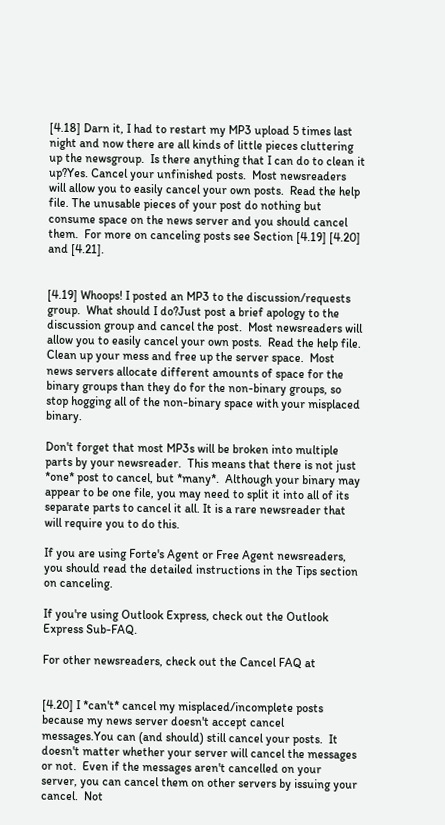[4.18] Darn it, I had to restart my MP3 upload 5 times last night and now there are all kinds of little pieces cluttering up the newsgroup.  Is there anything that I can do to clean it up?Yes. Cancel your unfinished posts.  Most newsreaders will allow you to easily cancel your own posts.  Read the help file. The unusable pieces of your post do nothing but consume space on the news server and you should cancel them.  For more on canceling posts see Section [4.19] [4.20] and [4.21].


[4.19] Whoops! I posted an MP3 to the discussion/requests group.  What should I do?Just post a brief apology to the discussion group and cancel the post.  Most newsreaders will allow you to easily cancel your own posts.  Read the help file.  Clean up your mess and free up the server space.  Most news servers allocate different amounts of space for the binary groups than they do for the non-binary groups, so stop hogging all of the non-binary space with your misplaced binary.

Don't forget that most MP3s will be broken into multiple parts by your newsreader.  This means that there is not just *one* post to cancel, but *many*.  Although your binary may appear to be one file, you may need to split it into all of its separate parts to cancel it all. It is a rare newsreader that will require you to do this.

If you are using Forte's Agent or Free Agent newsreaders, you should read the detailed instructions in the Tips section on canceling.

If you're using Outlook Express, check out the Outlook Express Sub-FAQ.

For other newsreaders, check out the Cancel FAQ at


[4.20] I *can't* cancel my misplaced/incomplete posts because my news server doesn't accept cancel messages.You can (and should) still cancel your posts.  It doesn't matter whether your server will cancel the messages or not.  Even if the messages aren't cancelled on your server, you can cancel them on other servers by issuing your cancel.  Not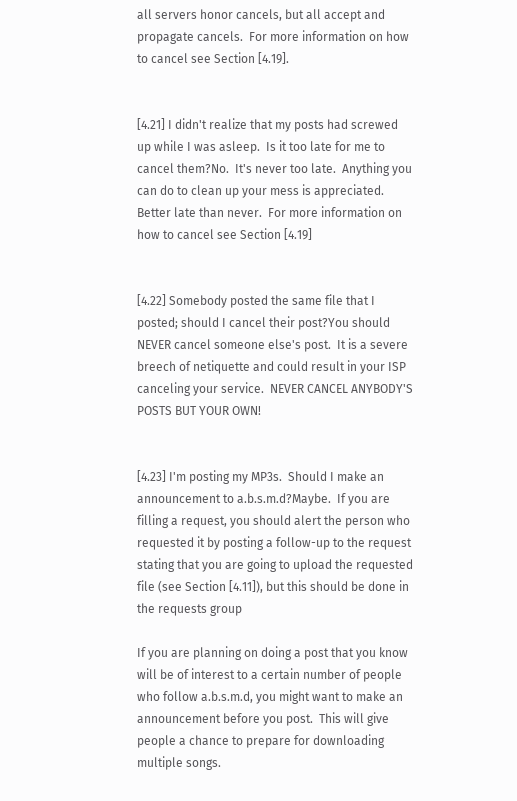all servers honor cancels, but all accept and propagate cancels.  For more information on how to cancel see Section [4.19].


[4.21] I didn't realize that my posts had screwed up while I was asleep.  Is it too late for me to cancel them?No.  It's never too late.  Anything you can do to clean up your mess is appreciated.  Better late than never.  For more information on how to cancel see Section [4.19]


[4.22] Somebody posted the same file that I posted; should I cancel their post?You should NEVER cancel someone else's post.  It is a severe breech of netiquette and could result in your ISP canceling your service.  NEVER CANCEL ANYBODY'S POSTS BUT YOUR OWN!


[4.23] I'm posting my MP3s.  Should I make an announcement to a.b.s.m.d?Maybe.  If you are filling a request, you should alert the person who requested it by posting a follow-up to the request stating that you are going to upload the requested file (see Section [4.11]), but this should be done in the requests group

If you are planning on doing a post that you know will be of interest to a certain number of people who follow a.b.s.m.d, you might want to make an announcement before you post.  This will give people a chance to prepare for downloading multiple songs.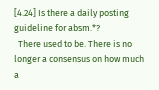[4.24] Is there a daily posting guideline for absm.*?
  There used to be. There is no longer a consensus on how much a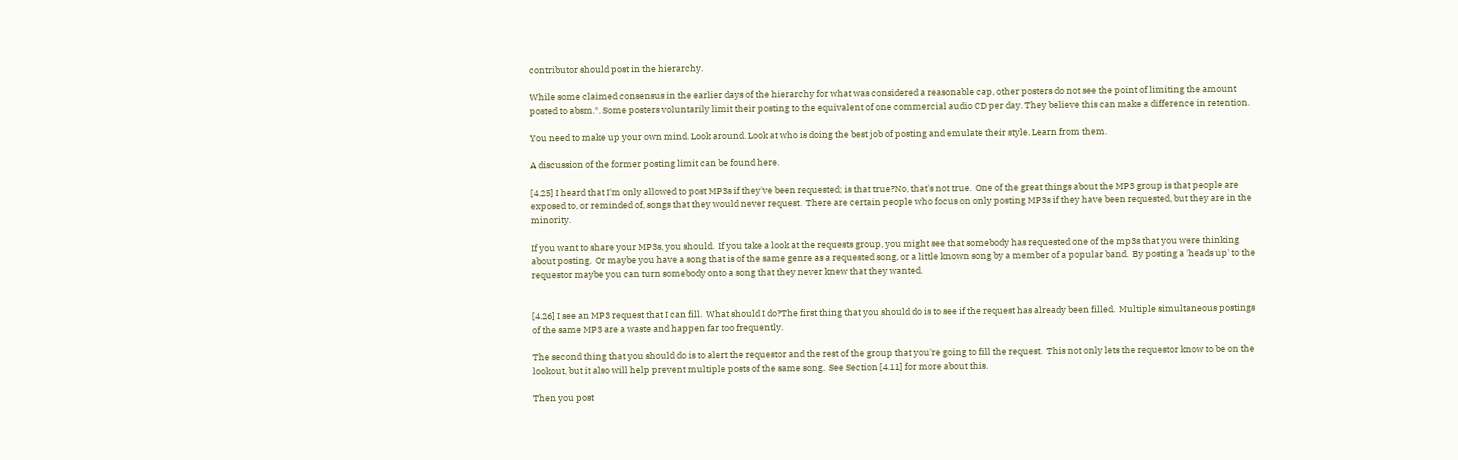contributor should post in the hierarchy.

While some claimed consensus in the earlier days of the hierarchy for what was considered a reasonable cap, other posters do not see the point of limiting the amount posted to absm.*. Some posters voluntarily limit their posting to the equivalent of one commercial audio CD per day. They believe this can make a difference in retention.

You need to make up your own mind. Look around. Look at who is doing the best job of posting and emulate their style. Learn from them.

A discussion of the former posting limit can be found here.

[4.25] I heard that I'm only allowed to post MP3s if they've been requested; is that true?No, that's not true.  One of the great things about the MP3 group is that people are exposed to, or reminded of, songs that they would never request.  There are certain people who focus on only posting MP3s if they have been requested, but they are in the minority.

If you want to share your MP3s, you should.  If you take a look at the requests group, you might see that somebody has requested one of the mp3s that you were thinking about posting.  Or maybe you have a song that is of the same genre as a requested song, or a little known song by a member of a popular band.  By posting a 'heads up' to the requestor maybe you can turn somebody onto a song that they never knew that they wanted.


[4.26] I see an MP3 request that I can fill.  What should I do?The first thing that you should do is to see if the request has already been filled.  Multiple simultaneous postings of the same MP3 are a waste and happen far too frequently.

The second thing that you should do is to alert the requestor and the rest of the group that you're going to fill the request.  This not only lets the requestor know to be on the lookout, but it also will help prevent multiple posts of the same song.  See Section [4.11] for more about this.

Then you post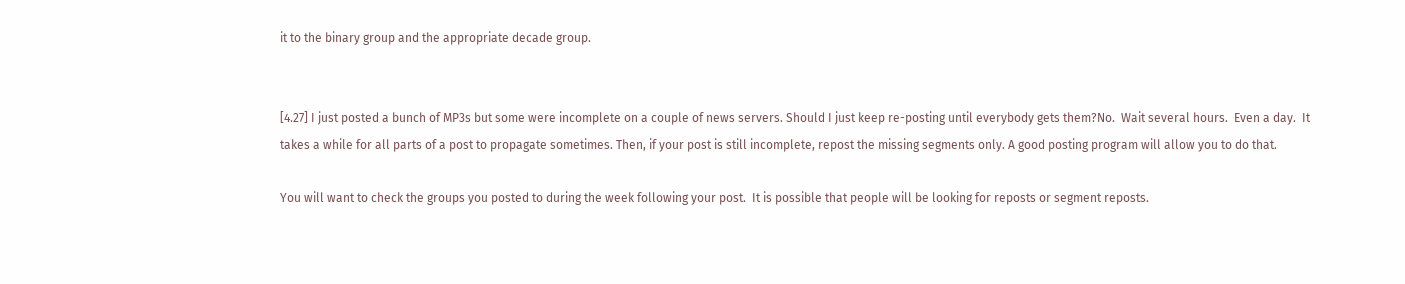it to the binary group and the appropriate decade group.


[4.27] I just posted a bunch of MP3s but some were incomplete on a couple of news servers. Should I just keep re-posting until everybody gets them?No.  Wait several hours.  Even a day.  It takes a while for all parts of a post to propagate sometimes. Then, if your post is still incomplete, repost the missing segments only. A good posting program will allow you to do that.

You will want to check the groups you posted to during the week following your post.  It is possible that people will be looking for reposts or segment reposts.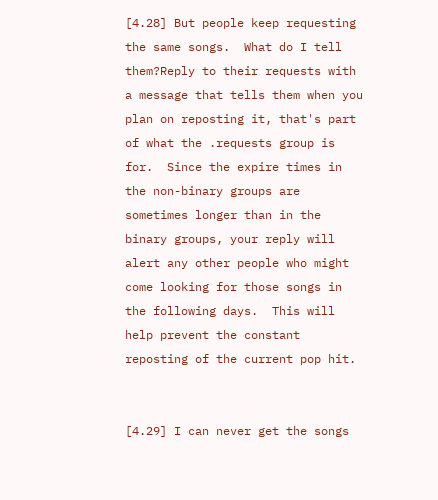[4.28] But people keep requesting the same songs.  What do I tell them?Reply to their requests with a message that tells them when you plan on reposting it, that's part of what the .requests group is for.  Since the expire times in the non-binary groups are sometimes longer than in the binary groups, your reply will alert any other people who might come looking for those songs in the following days.  This will help prevent the constant reposting of the current pop hit.


[4.29] I can never get the songs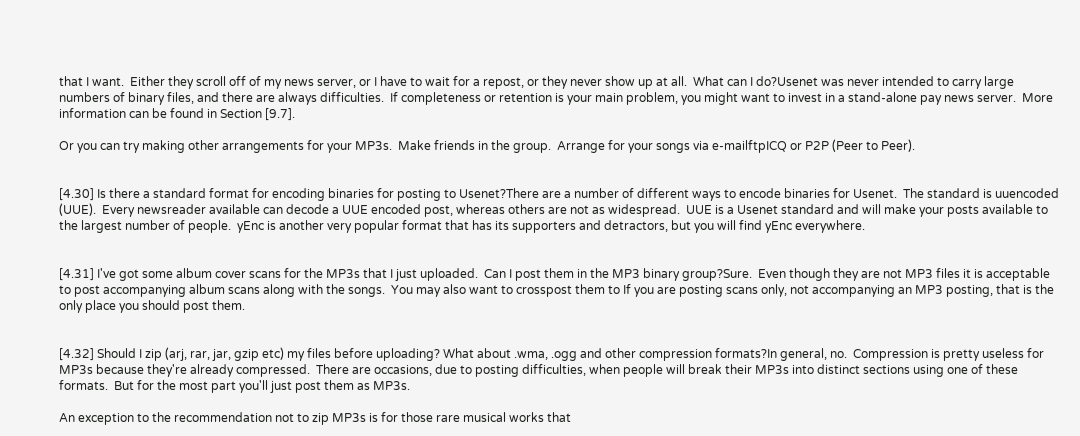that I want.  Either they scroll off of my news server, or I have to wait for a repost, or they never show up at all.  What can I do?Usenet was never intended to carry large numbers of binary files, and there are always difficulties.  If completeness or retention is your main problem, you might want to invest in a stand-alone pay news server.  More information can be found in Section [9.7].

Or you can try making other arrangements for your MP3s.  Make friends in the group.  Arrange for your songs via e-mailftpICQ or P2P (Peer to Peer).


[4.30] Is there a standard format for encoding binaries for posting to Usenet?There are a number of different ways to encode binaries for Usenet.  The standard is uuencoded (UUE).  Every newsreader available can decode a UUE encoded post, whereas others are not as widespread.  UUE is a Usenet standard and will make your posts available to the largest number of people.  yEnc is another very popular format that has its supporters and detractors, but you will find yEnc everywhere.


[4.31] I've got some album cover scans for the MP3s that I just uploaded.  Can I post them in the MP3 binary group?Sure.  Even though they are not MP3 files it is acceptable to post accompanying album scans along with the songs.  You may also want to crosspost them to If you are posting scans only, not accompanying an MP3 posting, that is the only place you should post them.


[4.32] Should I zip (arj, rar, jar, gzip etc) my files before uploading? What about .wma, .ogg and other compression formats?In general, no.  Compression is pretty useless for MP3s because they're already compressed.  There are occasions, due to posting difficulties, when people will break their MP3s into distinct sections using one of these formats.  But for the most part you'll just post them as MP3s.

An exception to the recommendation not to zip MP3s is for those rare musical works that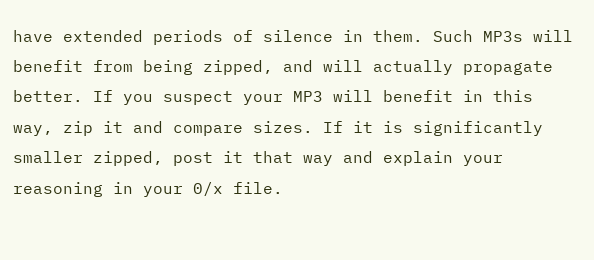have extended periods of silence in them. Such MP3s will benefit from being zipped, and will actually propagate better. If you suspect your MP3 will benefit in this way, zip it and compare sizes. If it is significantly smaller zipped, post it that way and explain your reasoning in your 0/x file.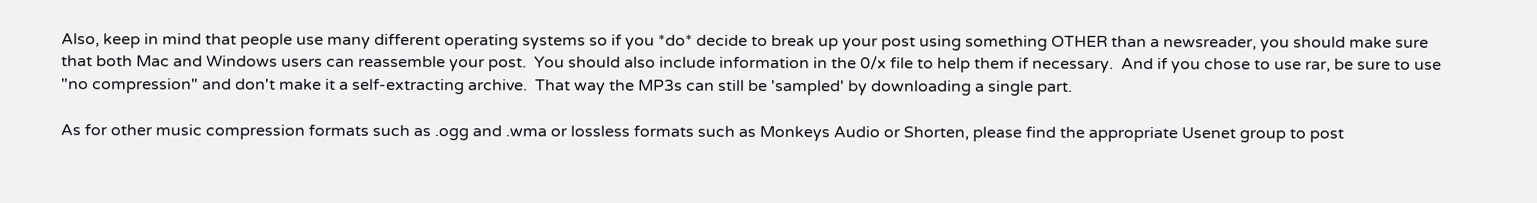Also, keep in mind that people use many different operating systems so if you *do* decide to break up your post using something OTHER than a newsreader, you should make sure that both Mac and Windows users can reassemble your post.  You should also include information in the 0/x file to help them if necessary.  And if you chose to use rar, be sure to use "no compression" and don't make it a self-extracting archive.  That way the MP3s can still be 'sampled' by downloading a single part.

As for other music compression formats such as .ogg and .wma or lossless formats such as Monkeys Audio or Shorten, please find the appropriate Usenet group to post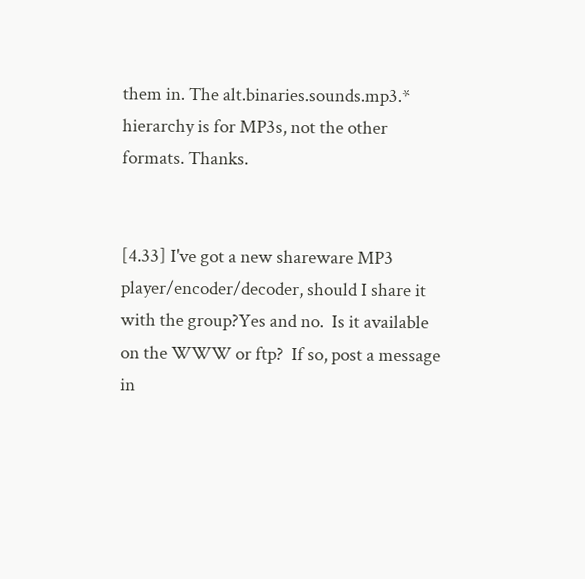them in. The alt.binaries.sounds.mp3.* hierarchy is for MP3s, not the other formats. Thanks.


[4.33] I've got a new shareware MP3 player/encoder/decoder, should I share it with the group?Yes and no.  Is it available on the WWW or ftp?  If so, post a message in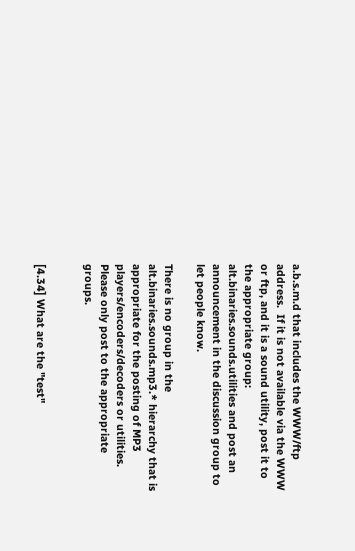a.b.s.m.d that includes the WWW/ftp address.  If it is not available via the WWW or ftp, and it is a sound utility, post it to the appropriate group: alt.binaries.sounds.utilities and post an announcement in the discussion group to let people know.

There is no group in the alt.binaries.sounds.mp3.* hierarchy that is appropriate for the posting of MP3 players/encoders/decoders or utilities.  Please only post to the appropriate groups.


[4.34] What are the "test"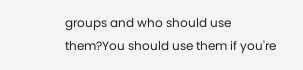groups and who should use them?You should use them if you're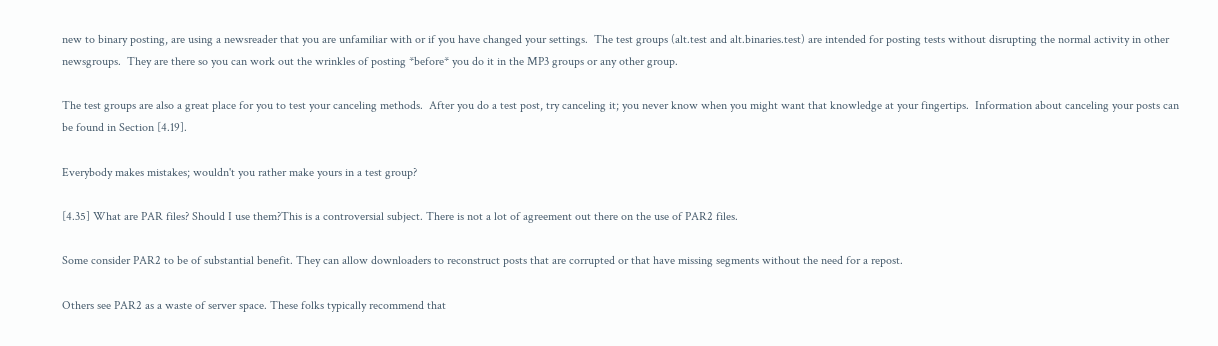new to binary posting, are using a newsreader that you are unfamiliar with or if you have changed your settings.  The test groups (alt.test and alt.binaries.test) are intended for posting tests without disrupting the normal activity in other newsgroups.  They are there so you can work out the wrinkles of posting *before* you do it in the MP3 groups or any other group.

The test groups are also a great place for you to test your canceling methods.  After you do a test post, try canceling it; you never know when you might want that knowledge at your fingertips.  Information about canceling your posts can be found in Section [4.19].

Everybody makes mistakes; wouldn't you rather make yours in a test group?

[4.35] What are PAR files? Should I use them?This is a controversial subject. There is not a lot of agreement out there on the use of PAR2 files.

Some consider PAR2 to be of substantial benefit. They can allow downloaders to reconstruct posts that are corrupted or that have missing segments without the need for a repost.

Others see PAR2 as a waste of server space. These folks typically recommend that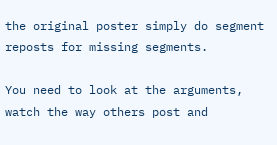the original poster simply do segment reposts for missing segments.

You need to look at the arguments, watch the way others post and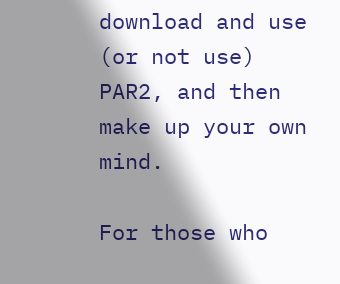download and use (or not use) PAR2, and then make up your own mind.

For those who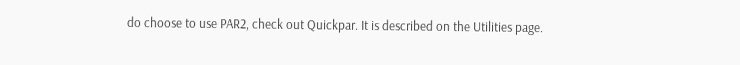do choose to use PAR2, check out Quickpar. It is described on the Utilities page.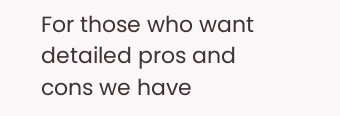For those who want detailed pros and cons we have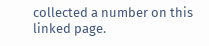collected a number on this linked page.